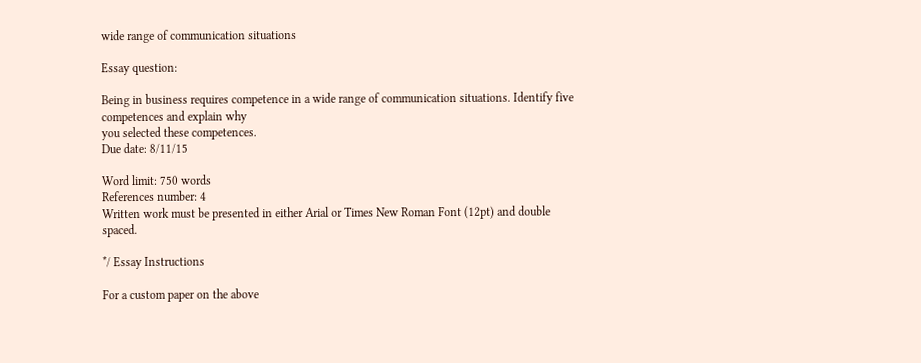wide range of communication situations

Essay question:

Being in business requires competence in a wide range of communication situations. Identify five competences and explain why
you selected these competences.
Due date: 8/11/15

Word limit: 750 words
References number: 4
Written work must be presented in either Arial or Times New Roman Font (12pt) and double spaced.

*/ Essay Instructions

For a custom paper on the above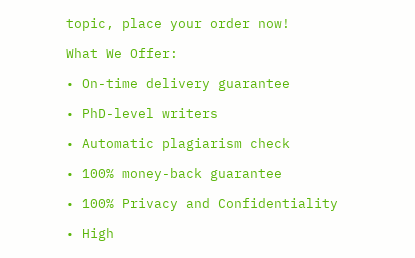topic, place your order now!

What We Offer:

• On-time delivery guarantee

• PhD-level writers

• Automatic plagiarism check

• 100% money-back guarantee

• 100% Privacy and Confidentiality

• High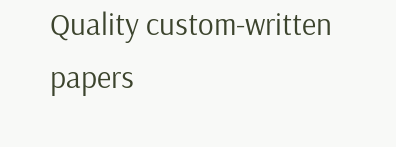Quality custom-written papers